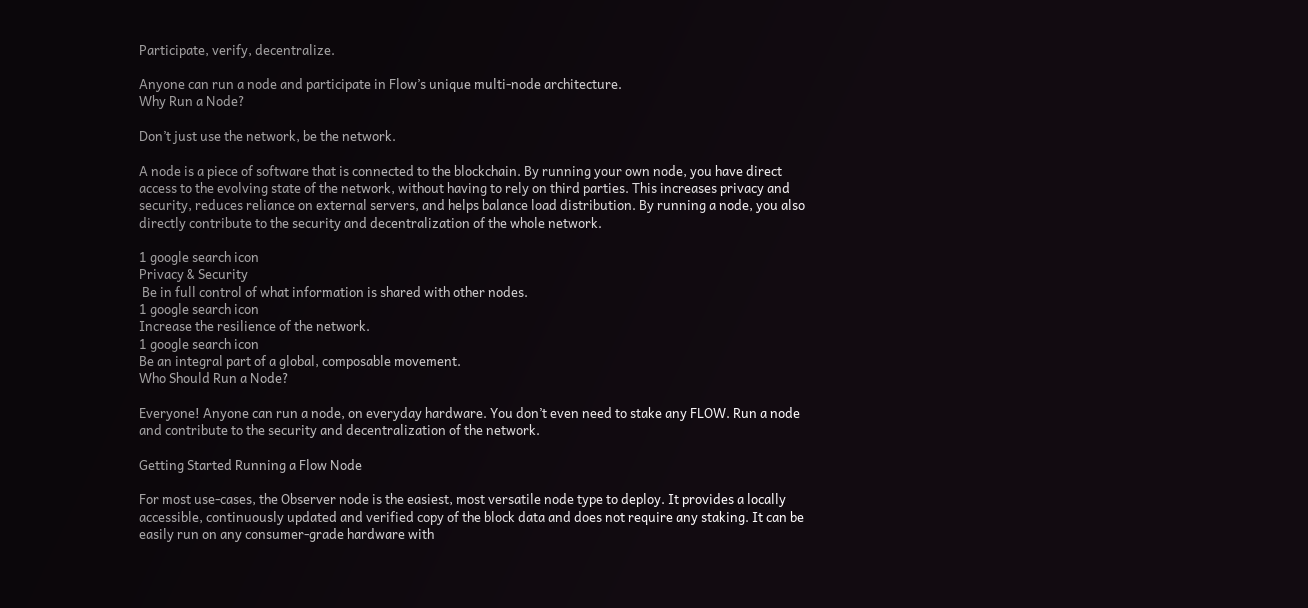Participate, verify, decentralize.

Anyone can run a node and participate in Flow’s unique multi-node architecture.
Why Run a Node?

Don’t just use the network, be the network.

A node is a piece of software that is connected to the blockchain. By running your own node, you have direct access to the evolving state of the network, without having to rely on third parties. This increases privacy and security, reduces reliance on external servers, and helps balance load distribution. By running a node, you also directly contribute to the security and decentralization of the whole network.

1 google search icon
Privacy & Security
 Be in full control of what information is shared with other nodes.
1 google search icon
Increase the resilience of the network.
1 google search icon
Be an integral part of a global, composable movement.
Who Should Run a Node?

Everyone! Anyone can run a node, on everyday hardware. You don’t even need to stake any FLOW. Run a node and contribute to the security and decentralization of the network.

Getting Started Running a Flow Node

For most use-cases, the Observer node is the easiest, most versatile node type to deploy. It provides a locally accessible, continuously updated and verified copy of the block data and does not require any staking. It can be easily run on any consumer-grade hardware with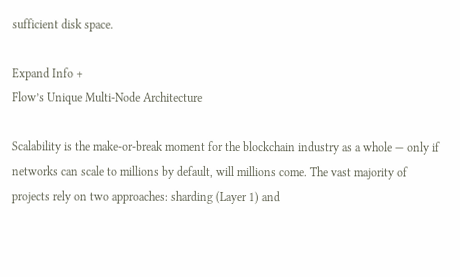sufficient disk space.

Expand Info +
Flow’s Unique Multi-Node Architecture

Scalability is the make-or-break moment for the blockchain industry as a whole — only if networks can scale to millions by default, will millions come. The vast majority of projects rely on two approaches: sharding (Layer 1) and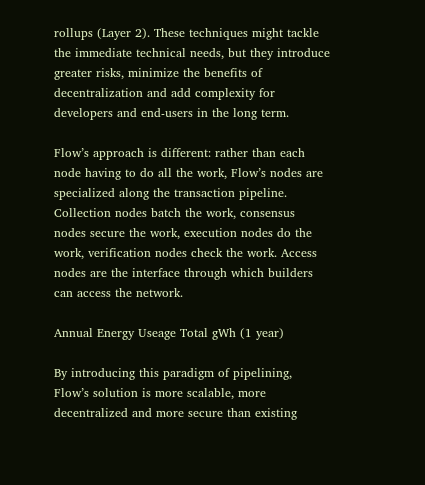rollups (Layer 2). These techniques might tackle the immediate technical needs, but they introduce greater risks, minimize the benefits of decentralization and add complexity for developers and end-users in the long term.

Flow’s approach is different: rather than each node having to do all the work, Flow’s nodes are specialized along the transaction pipeline. Collection nodes batch the work, consensus nodes secure the work, execution nodes do the work, verification nodes check the work. Access nodes are the interface through which builders can access the network.

Annual Energy Useage Total gWh (1 year)

By introducing this paradigm of pipelining, Flow’s solution is more scalable, more decentralized and more secure than existing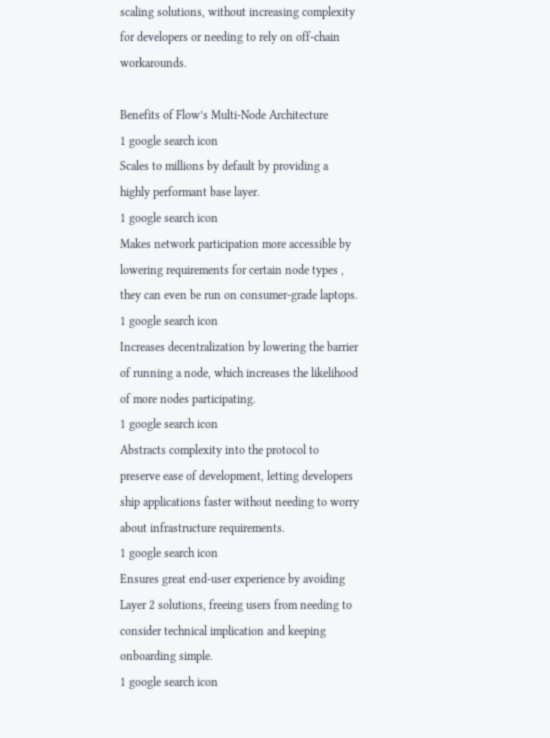scaling solutions, without increasing complexity for developers or needing to rely on off-chain workarounds.

Benefits of Flow’s Multi-Node Architecture
1 google search icon
Scales to millions by default by providing a highly performant base layer.
1 google search icon
Makes network participation more accessible by lowering requirements for certain node types ,  they can even be run on consumer-grade laptops.
1 google search icon
Increases decentralization by lowering the barrier of running a node, which increases the likelihood of more nodes participating.
1 google search icon
Abstracts complexity into the protocol to preserve ease of development, letting developers ship applications faster without needing to worry about infrastructure requirements.
1 google search icon
Ensures great end-user experience by avoiding Layer 2 solutions, freeing users from needing to consider technical implication and keeping onboarding simple.
1 google search icon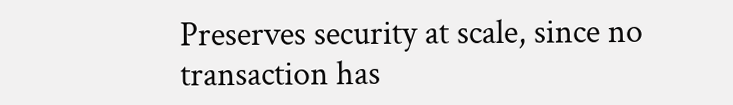Preserves security at scale, since no transaction has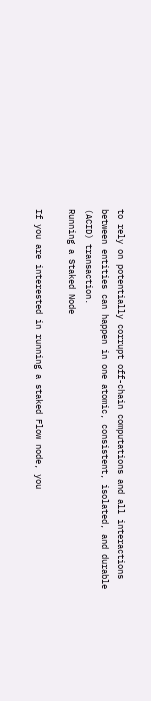to rely on potentially corrupt off-chain computations and all interactions between entities can happen in one atomic, consistent, isolated, and durable (ACID) transaction.
Running a Staked Node

If you are interested in running a staked Flow node, you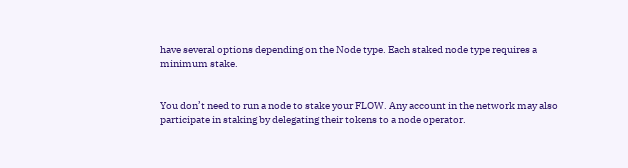have several options depending on the Node type. Each staked node type requires a minimum stake.


You don’t need to run a node to stake your FLOW. Any account in the network may also participate in staking by delegating their tokens to a node operator.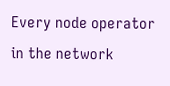Every node operator in the network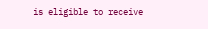is eligible to receive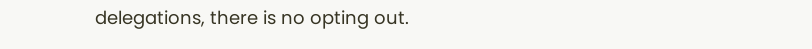delegations, there is no opting out.